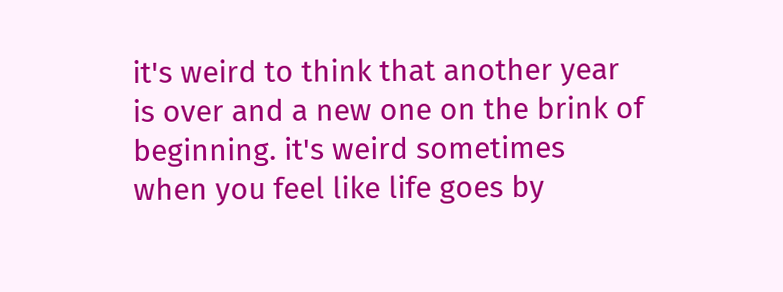it's weird to think that another year is over and a new one on the brink of beginning. it's weird sometimes when you feel like life goes by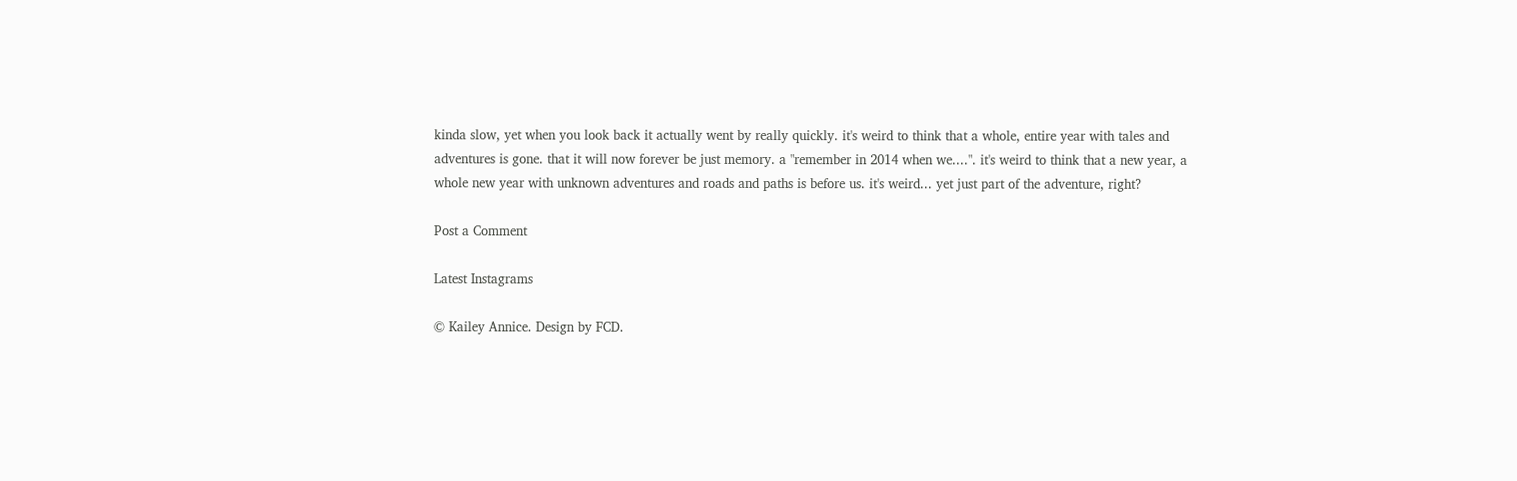kinda slow, yet when you look back it actually went by really quickly. it's weird to think that a whole, entire year with tales and adventures is gone. that it will now forever be just memory. a "remember in 2014 when we....". it's weird to think that a new year, a whole new year with unknown adventures and roads and paths is before us. it's weird... yet just part of the adventure, right?

Post a Comment

Latest Instagrams

© Kailey Annice. Design by FCD.